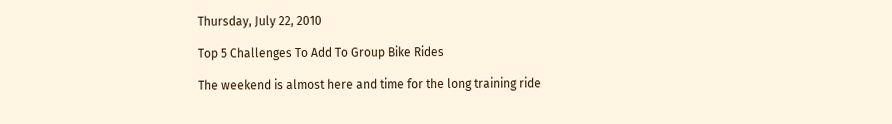Thursday, July 22, 2010

Top 5 Challenges To Add To Group Bike Rides

The weekend is almost here and time for the long training ride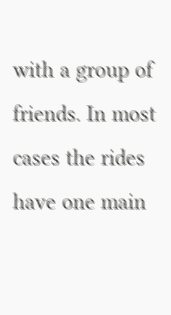with a group of friends. In most cases the rides have one main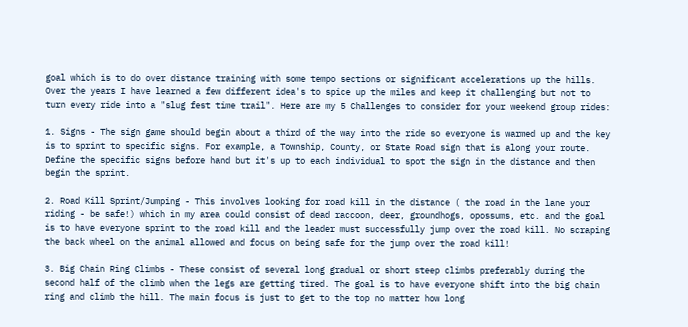goal which is to do over distance training with some tempo sections or significant accelerations up the hills. Over the years I have learned a few different idea's to spice up the miles and keep it challenging but not to turn every ride into a "slug fest time trail". Here are my 5 Challenges to consider for your weekend group rides:

1. Signs - The sign game should begin about a third of the way into the ride so everyone is warmed up and the key is to sprint to specific signs. For example, a Township, County, or State Road sign that is along your route. Define the specific signs before hand but it's up to each individual to spot the sign in the distance and then begin the sprint.

2. Road Kill Sprint/Jumping - This involves looking for road kill in the distance ( the road in the lane your riding - be safe!) which in my area could consist of dead raccoon, deer, groundhogs, opossums, etc. and the goal is to have everyone sprint to the road kill and the leader must successfully jump over the road kill. No scraping the back wheel on the animal allowed and focus on being safe for the jump over the road kill!

3. Big Chain Ring Climbs - These consist of several long gradual or short steep climbs preferably during the second half of the climb when the legs are getting tired. The goal is to have everyone shift into the big chain ring and climb the hill. The main focus is just to get to the top no matter how long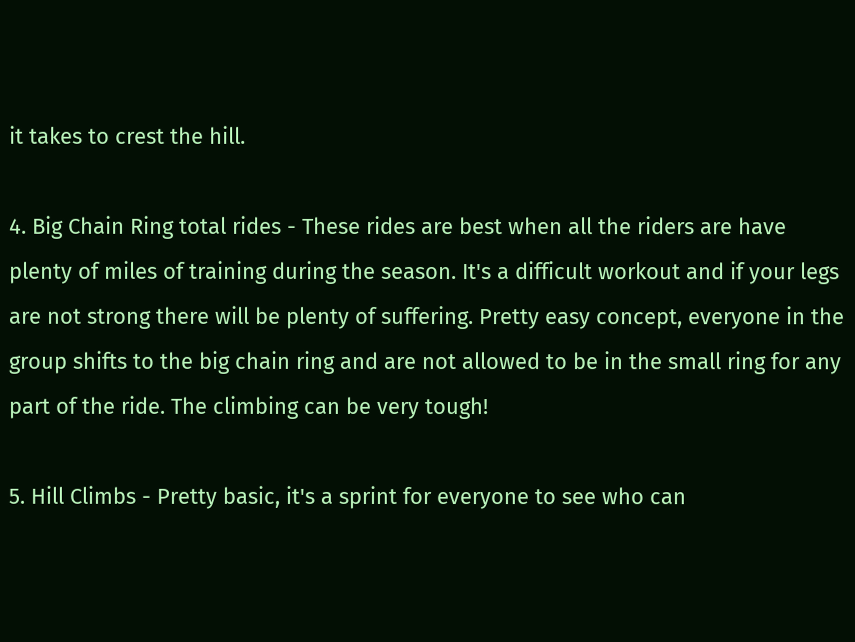it takes to crest the hill.

4. Big Chain Ring total rides - These rides are best when all the riders are have plenty of miles of training during the season. It's a difficult workout and if your legs are not strong there will be plenty of suffering. Pretty easy concept, everyone in the group shifts to the big chain ring and are not allowed to be in the small ring for any part of the ride. The climbing can be very tough!

5. Hill Climbs - Pretty basic, it's a sprint for everyone to see who can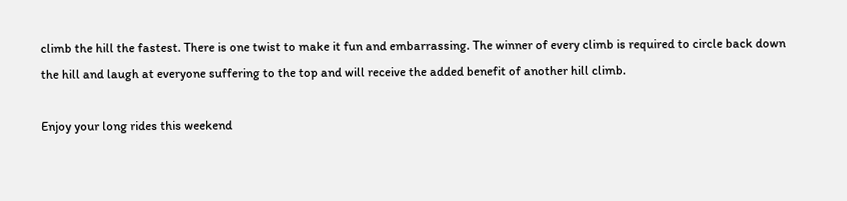climb the hill the fastest. There is one twist to make it fun and embarrassing. The winner of every climb is required to circle back down the hill and laugh at everyone suffering to the top and will receive the added benefit of another hill climb.

Enjoy your long rides this weekend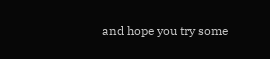and hope you try some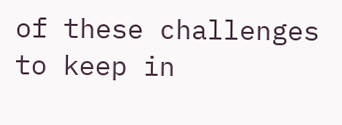of these challenges to keep in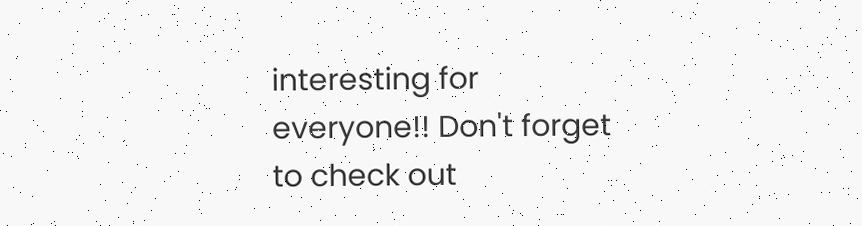interesting for everyone!! Don't forget to check out